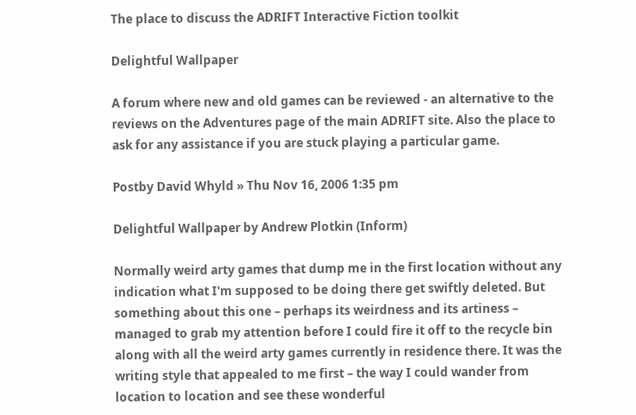The place to discuss the ADRIFT Interactive Fiction toolkit

Delightful Wallpaper

A forum where new and old games can be reviewed - an alternative to the reviews on the Adventures page of the main ADRIFT site. Also the place to ask for any assistance if you are stuck playing a particular game.

Postby David Whyld » Thu Nov 16, 2006 1:35 pm

Delightful Wallpaper by Andrew Plotkin (Inform)

Normally weird arty games that dump me in the first location without any indication what I'm supposed to be doing there get swiftly deleted. But something about this one – perhaps its weirdness and its artiness – managed to grab my attention before I could fire it off to the recycle bin along with all the weird arty games currently in residence there. It was the writing style that appealed to me first – the way I could wander from location to location and see these wonderful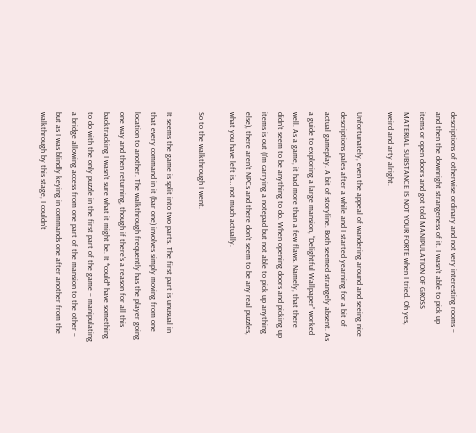descriptions of otherwise ordinary and not very interesting rooms – and then the downright strangeness of it. I wasn’t able to pick up items or open doors and got told MANIPULATION OF GROSS MATERIAL SUBSTANCE IS NOT YOUR FORTE when I tried. Oh yes, weird and arty alright.

Unfortunately, even the appeal of wandering around and seeing nice descriptions pales after a while and I started yearning for a bit of actual gameplay. A bit of storyline. Both seemed strangely absent. As a guide to exploring a large mansion, “Delightful Wallpaper” worked well. As a game, it had more than a few flaws. Namely, that there didn’t seem to be anything to do. When opening doors and picking up items is out (I'm carrying a notepad but not able to pick up anything else), there aren’t NPCs and there don’t seem to be any real puzzles, what you have left is… not much actually.

So to the walkthrough I went.

It seems the game is split into two parts. The first part is unusual in that every command in it (bar one) involves simply moving from one location to another. The walkthrough frequently has the player going one way and then returning, though if there's a reason for all this backtracking I wasn’t sure what it might be. It *could* have something to do with the only puzzle in the first part of the game – manipulating a bridge allowing access from one part of the mansion to the other – but as I was blindly keying in commands one after another from the walkthrough by this stage, I couldn’t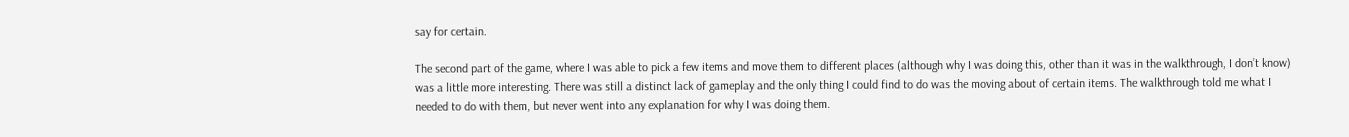say for certain.

The second part of the game, where I was able to pick a few items and move them to different places (although why I was doing this, other than it was in the walkthrough, I don’t know) was a little more interesting. There was still a distinct lack of gameplay and the only thing I could find to do was the moving about of certain items. The walkthrough told me what I needed to do with them, but never went into any explanation for why I was doing them.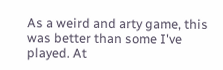As a weird and arty game, this was better than some I've played. At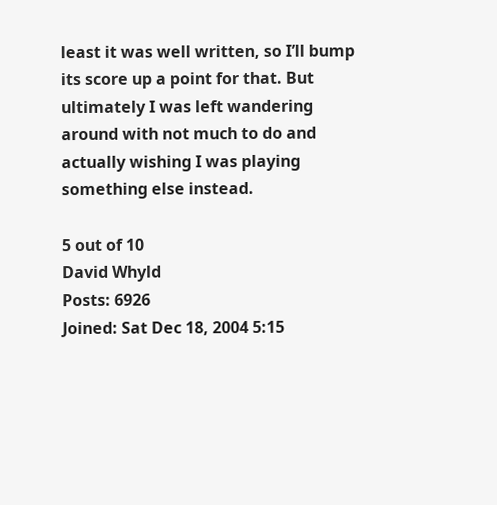least it was well written, so I’ll bump its score up a point for that. But ultimately I was left wandering around with not much to do and actually wishing I was playing something else instead.

5 out of 10
David Whyld
Posts: 6926
Joined: Sat Dec 18, 2004 5:15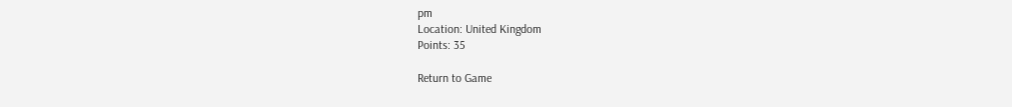pm
Location: United Kingdom
Points: 35

Return to Game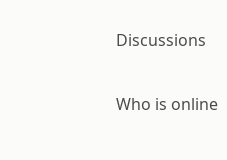Discussions

Who is online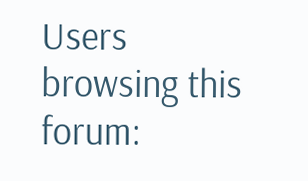Users browsing this forum: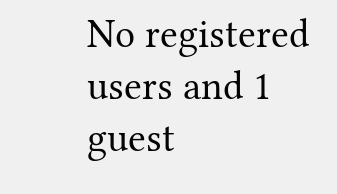No registered users and 1 guest